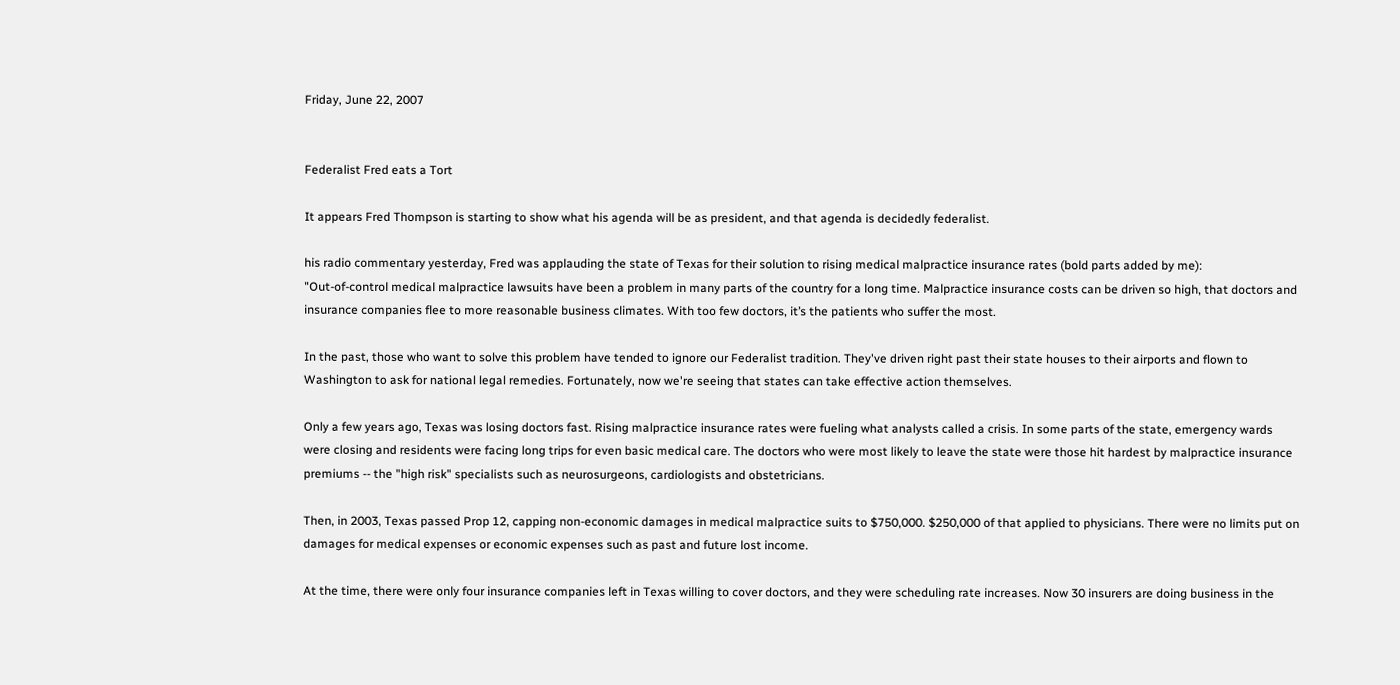Friday, June 22, 2007


Federalist Fred eats a Tort

It appears Fred Thompson is starting to show what his agenda will be as president, and that agenda is decidedly federalist.

his radio commentary yesterday, Fred was applauding the state of Texas for their solution to rising medical malpractice insurance rates (bold parts added by me):
"Out-of-control medical malpractice lawsuits have been a problem in many parts of the country for a long time. Malpractice insurance costs can be driven so high, that doctors and insurance companies flee to more reasonable business climates. With too few doctors, it’s the patients who suffer the most.

In the past, those who want to solve this problem have tended to ignore our Federalist tradition. They've driven right past their state houses to their airports and flown to Washington to ask for national legal remedies. Fortunately, now we're seeing that states can take effective action themselves.

Only a few years ago, Texas was losing doctors fast. Rising malpractice insurance rates were fueling what analysts called a crisis. In some parts of the state, emergency wards were closing and residents were facing long trips for even basic medical care. The doctors who were most likely to leave the state were those hit hardest by malpractice insurance premiums -- the "high risk" specialists such as neurosurgeons, cardiologists and obstetricians.

Then, in 2003, Texas passed Prop 12, capping non-economic damages in medical malpractice suits to $750,000. $250,000 of that applied to physicians. There were no limits put on damages for medical expenses or economic expenses such as past and future lost income.

At the time, there were only four insurance companies left in Texas willing to cover doctors, and they were scheduling rate increases. Now 30 insurers are doing business in the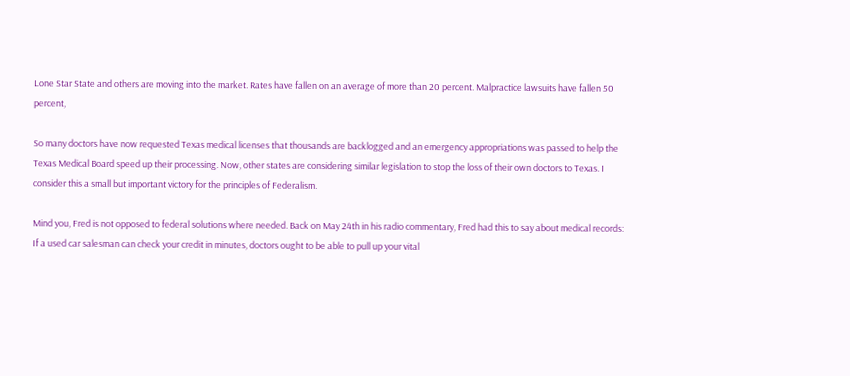Lone Star State and others are moving into the market. Rates have fallen on an average of more than 20 percent. Malpractice lawsuits have fallen 50 percent,

So many doctors have now requested Texas medical licenses that thousands are backlogged and an emergency appropriations was passed to help the Texas Medical Board speed up their processing. Now, other states are considering similar legislation to stop the loss of their own doctors to Texas. I consider this a small but important victory for the principles of Federalism.

Mind you, Fred is not opposed to federal solutions where needed. Back on May 24th in his radio commentary, Fred had this to say about medical records:
If a used car salesman can check your credit in minutes, doctors ought to be able to pull up your vital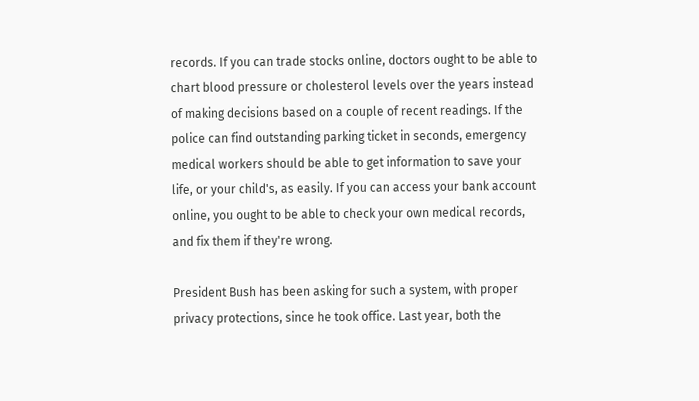records. If you can trade stocks online, doctors ought to be able to chart blood pressure or cholesterol levels over the years instead of making decisions based on a couple of recent readings. If the police can find outstanding parking ticket in seconds, emergency medical workers should be able to get information to save your life, or your child's, as easily. If you can access your bank account online, you ought to be able to check your own medical records, and fix them if they're wrong.

President Bush has been asking for such a system, with proper privacy protections, since he took office. Last year, both the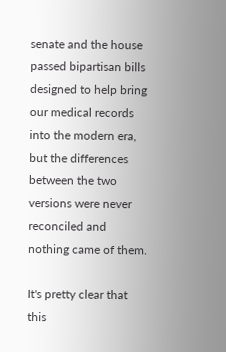senate and the house passed bipartisan bills designed to help bring our medical records into the modern era, but the differences between the two versions were never reconciled and nothing came of them.

It's pretty clear that this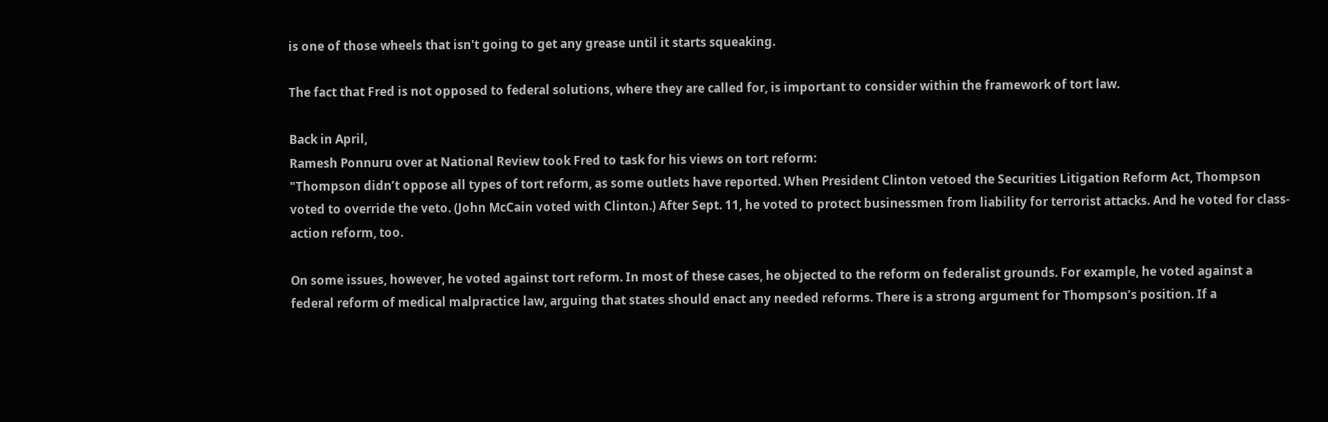is one of those wheels that isn't going to get any grease until it starts squeaking.

The fact that Fred is not opposed to federal solutions, where they are called for, is important to consider within the framework of tort law.

Back in April,
Ramesh Ponnuru over at National Review took Fred to task for his views on tort reform:
"Thompson didn’t oppose all types of tort reform, as some outlets have reported. When President Clinton vetoed the Securities Litigation Reform Act, Thompson voted to override the veto. (John McCain voted with Clinton.) After Sept. 11, he voted to protect businessmen from liability for terrorist attacks. And he voted for class-action reform, too.

On some issues, however, he voted against tort reform. In most of these cases, he objected to the reform on federalist grounds. For example, he voted against a federal reform of medical malpractice law, arguing that states should enact any needed reforms. There is a strong argument for Thompson’s position. If a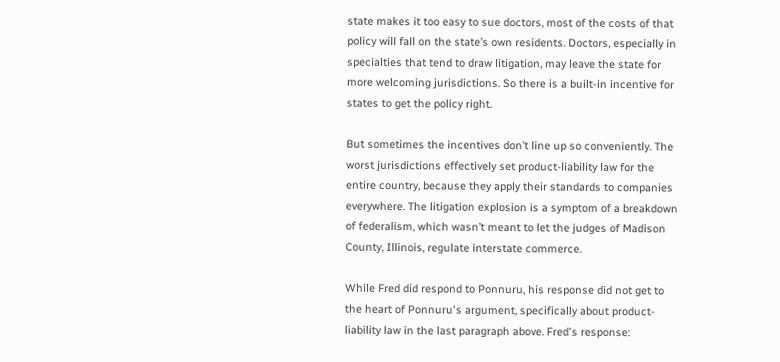state makes it too easy to sue doctors, most of the costs of that policy will fall on the state’s own residents. Doctors, especially in specialties that tend to draw litigation, may leave the state for more welcoming jurisdictions. So there is a built-in incentive for states to get the policy right.

But sometimes the incentives don’t line up so conveniently. The worst jurisdictions effectively set product-liability law for the entire country, because they apply their standards to companies everywhere. The litigation explosion is a symptom of a breakdown of federalism, which wasn’t meant to let the judges of Madison County, Illinois, regulate interstate commerce.

While Fred did respond to Ponnuru, his response did not get to the heart of Ponnuru's argument, specifically about product-liability law in the last paragraph above. Fred's response: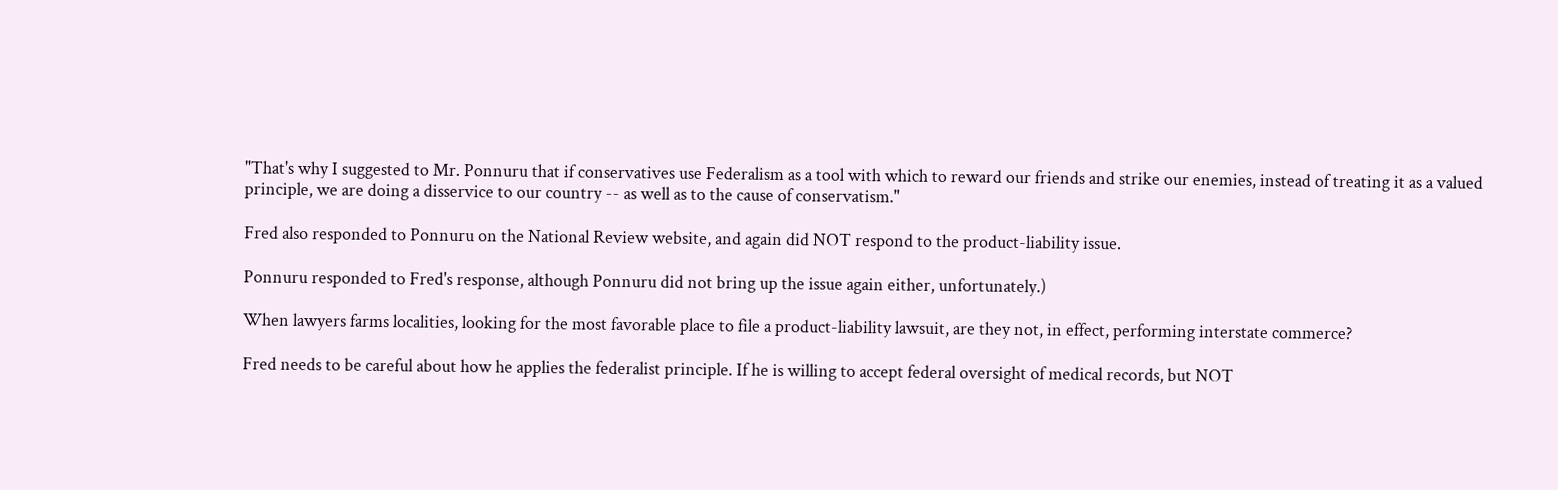"That's why I suggested to Mr. Ponnuru that if conservatives use Federalism as a tool with which to reward our friends and strike our enemies, instead of treating it as a valued principle, we are doing a disservice to our country -- as well as to the cause of conservatism."

Fred also responded to Ponnuru on the National Review website, and again did NOT respond to the product-liability issue.

Ponnuru responded to Fred's response, although Ponnuru did not bring up the issue again either, unfortunately.)

When lawyers farms localities, looking for the most favorable place to file a product-liability lawsuit, are they not, in effect, performing interstate commerce?

Fred needs to be careful about how he applies the federalist principle. If he is willing to accept federal oversight of medical records, but NOT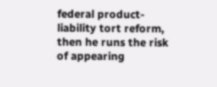federal product-liability tort reform, then he runs the risk of appearing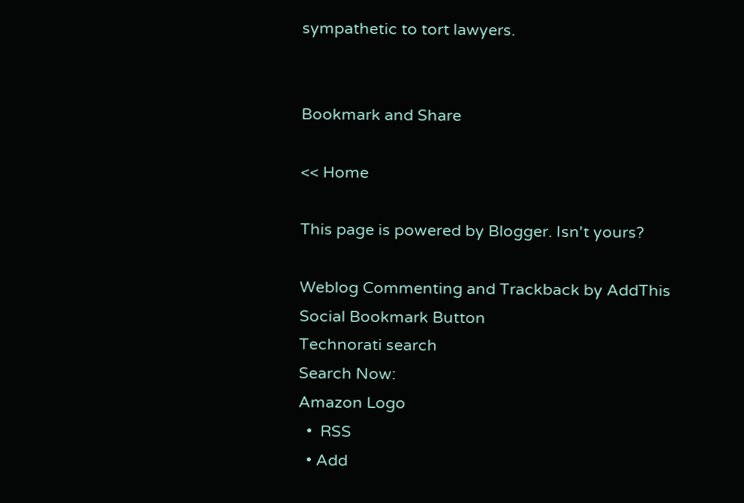sympathetic to tort lawyers.


Bookmark and Share

<< Home

This page is powered by Blogger. Isn't yours?

Weblog Commenting and Trackback by AddThis Social Bookmark Button
Technorati search
Search Now:
Amazon Logo
  •  RSS
  • Add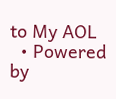to My AOL
  • Powered by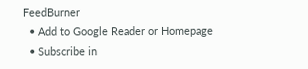FeedBurner
  • Add to Google Reader or Homepage
  • Subscribe in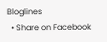Bloglines
  • Share on Facebook